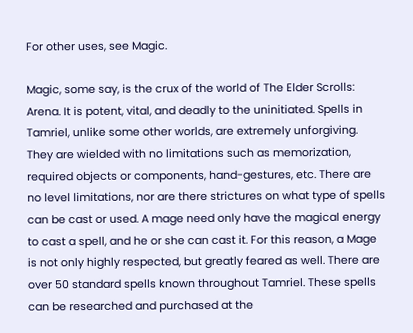For other uses, see Magic.

Magic, some say, is the crux of the world of The Elder Scrolls: Arena. It is potent, vital, and deadly to the uninitiated. Spells in Tamriel, unlike some other worlds, are extremely unforgiving. They are wielded with no limitations such as memorization, required objects or components, hand-gestures, etc. There are no level limitations, nor are there strictures on what type of spells can be cast or used. A mage need only have the magical energy to cast a spell, and he or she can cast it. For this reason, a Mage is not only highly respected, but greatly feared as well. There are over 50 standard spells known throughout Tamriel. These spells can be researched and purchased at the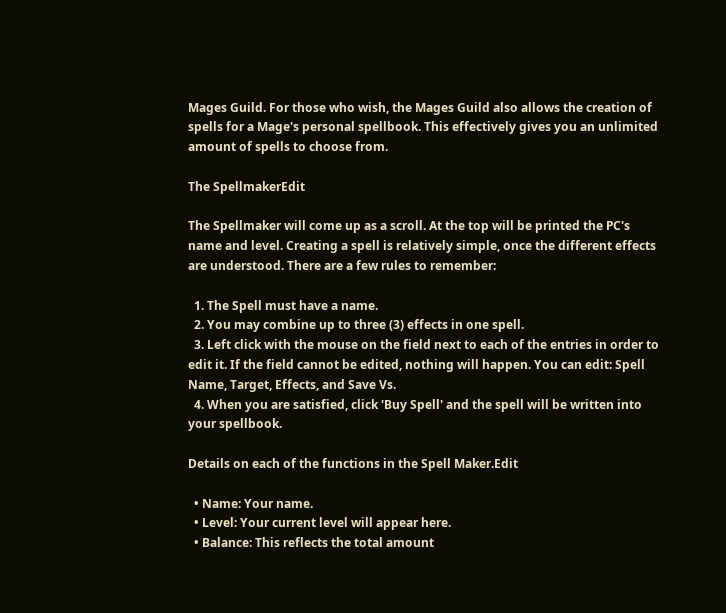Mages Guild. For those who wish, the Mages Guild also allows the creation of spells for a Mage's personal spellbook. This effectively gives you an unlimited amount of spells to choose from.

The SpellmakerEdit

The Spellmaker will come up as a scroll. At the top will be printed the PC's name and level. Creating a spell is relatively simple, once the different effects are understood. There are a few rules to remember:

  1. The Spell must have a name.
  2. You may combine up to three (3) effects in one spell.
  3. Left click with the mouse on the field next to each of the entries in order to edit it. If the field cannot be edited, nothing will happen. You can edit: Spell Name, Target, Effects, and Save Vs.
  4. When you are satisfied, click 'Buy Spell' and the spell will be written into your spellbook.

Details on each of the functions in the Spell Maker.Edit

  • Name: Your name.
  • Level: Your current level will appear here.
  • Balance: This reflects the total amount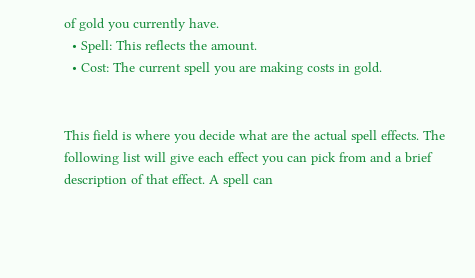of gold you currently have.
  • Spell: This reflects the amount.
  • Cost: The current spell you are making costs in gold.


This field is where you decide what are the actual spell effects. The following list will give each effect you can pick from and a brief description of that effect. A spell can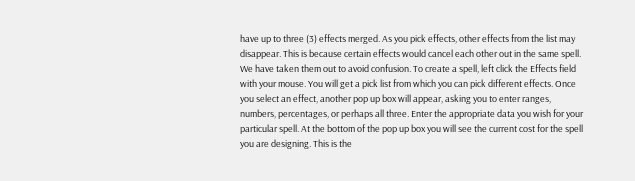have up to three (3) effects merged. As you pick effects, other effects from the list may disappear. This is because certain effects would cancel each other out in the same spell. We have taken them out to avoid confusion. To create a spell, left click the Effects field with your mouse. You will get a pick list from which you can pick different effects. Once you select an effect, another pop up box will appear, asking you to enter ranges, numbers, percentages, or perhaps all three. Enter the appropriate data you wish for your particular spell. At the bottom of the pop up box you will see the current cost for the spell you are designing. This is the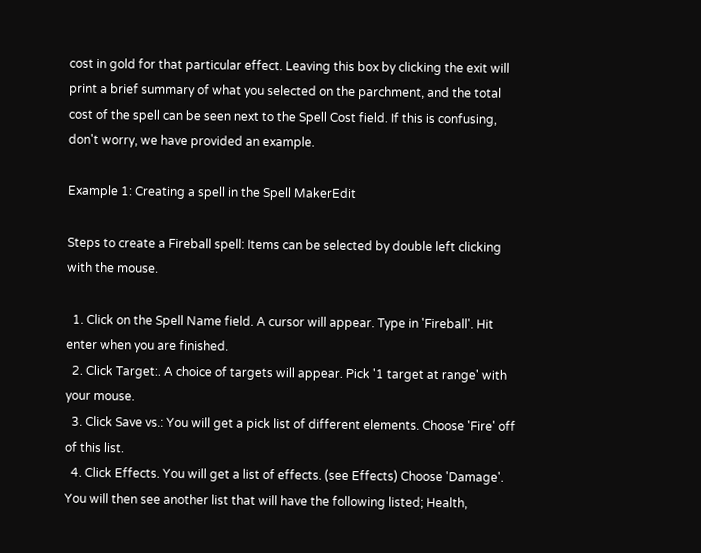cost in gold for that particular effect. Leaving this box by clicking the exit will print a brief summary of what you selected on the parchment, and the total cost of the spell can be seen next to the Spell Cost field. If this is confusing, don't worry, we have provided an example.

Example 1: Creating a spell in the Spell MakerEdit

Steps to create a Fireball spell: Items can be selected by double left clicking with the mouse.

  1. Click on the Spell Name field. A cursor will appear. Type in 'Fireball'. Hit enter when you are finished.
  2. Click Target:. A choice of targets will appear. Pick '1 target at range' with your mouse.
  3. Click Save vs.: You will get a pick list of different elements. Choose 'Fire' off of this list.
  4. Click Effects. You will get a list of effects. (see Effects) Choose 'Damage'. You will then see another list that will have the following listed; Health,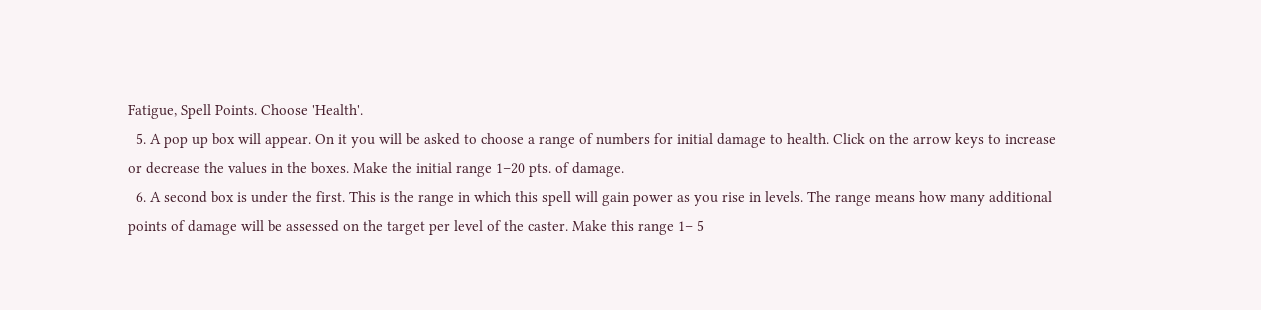Fatigue, Spell Points. Choose 'Health'.
  5. A pop up box will appear. On it you will be asked to choose a range of numbers for initial damage to health. Click on the arrow keys to increase or decrease the values in the boxes. Make the initial range 1–20 pts. of damage.
  6. A second box is under the first. This is the range in which this spell will gain power as you rise in levels. The range means how many additional points of damage will be assessed on the target per level of the caster. Make this range 1– 5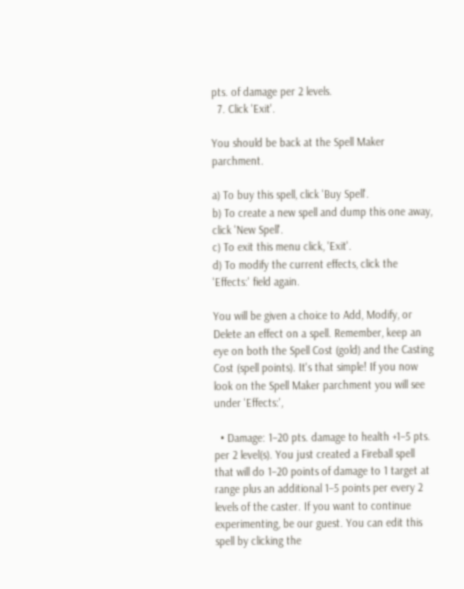pts. of damage per 2 levels.
  7. Click 'Exit'.

You should be back at the Spell Maker parchment.

a) To buy this spell, click 'Buy Spell'.
b) To create a new spell and dump this one away, click 'New Spell'.
c) To exit this menu click, 'Exit'.
d) To modify the current effects, click the 'Effects:' field again.

You will be given a choice to Add, Modify, or Delete an effect on a spell. Remember, keep an eye on both the Spell Cost (gold) and the Casting Cost (spell points). It's that simple! If you now look on the Spell Maker parchment you will see under 'Effects:',

  • Damage: 1–20 pts. damage to health +1–5 pts. per 2 level(s). You just created a Fireball spell that will do 1–20 points of damage to 1 target at range plus an additional 1–5 points per every 2 levels of the caster. If you want to continue experimenting, be our guest. You can edit this spell by clicking the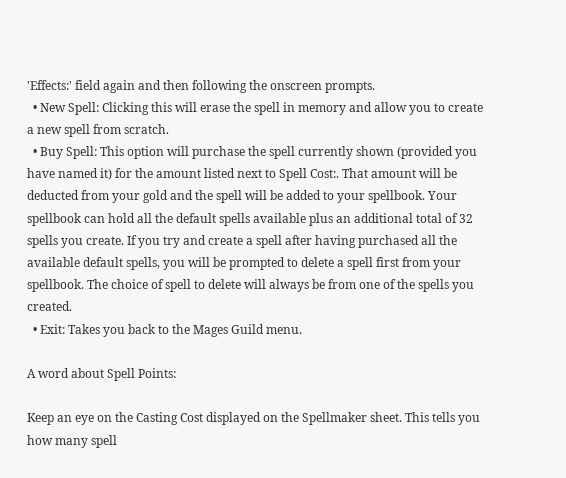'Effects:' field again and then following the onscreen prompts.
  • New Spell: Clicking this will erase the spell in memory and allow you to create a new spell from scratch.
  • Buy Spell: This option will purchase the spell currently shown (provided you have named it) for the amount listed next to Spell Cost:. That amount will be deducted from your gold and the spell will be added to your spellbook. Your spellbook can hold all the default spells available plus an additional total of 32 spells you create. If you try and create a spell after having purchased all the available default spells, you will be prompted to delete a spell first from your spellbook. The choice of spell to delete will always be from one of the spells you created.
  • Exit: Takes you back to the Mages Guild menu.

A word about Spell Points:

Keep an eye on the Casting Cost displayed on the Spellmaker sheet. This tells you how many spell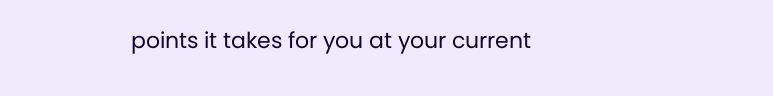points it takes for you at your current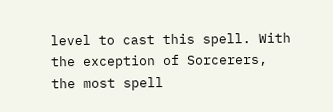level to cast this spell. With the exception of Sorcerers, the most spell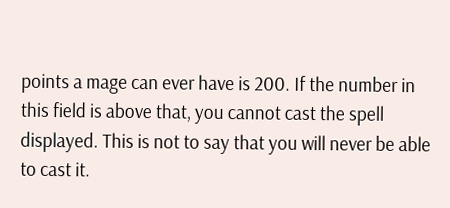points a mage can ever have is 200. If the number in this field is above that, you cannot cast the spell displayed. This is not to say that you will never be able to cast it.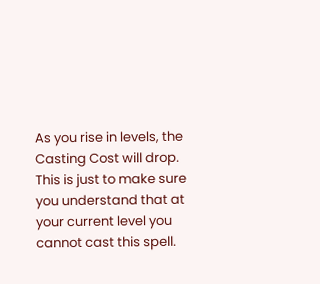As you rise in levels, the Casting Cost will drop. This is just to make sure you understand that at your current level you cannot cast this spell.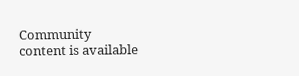Community content is available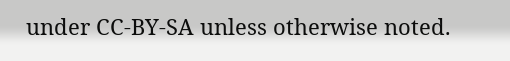under CC-BY-SA unless otherwise noted.